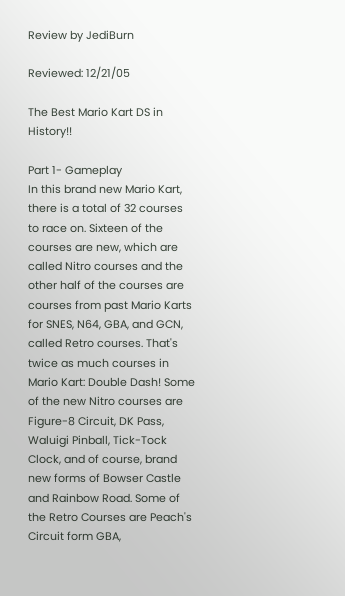Review by JediBurn

Reviewed: 12/21/05

The Best Mario Kart DS in History!!

Part 1- Gameplay
In this brand new Mario Kart, there is a total of 32 courses to race on. Sixteen of the courses are new, which are called Nitro courses and the other half of the courses are courses from past Mario Karts for SNES, N64, GBA, and GCN, called Retro courses. That's twice as much courses in Mario Kart: Double Dash! Some of the new Nitro courses are Figure-8 Circuit, DK Pass, Waluigi Pinball, Tick-Tock Clock, and of course, brand new forms of Bowser Castle and Rainbow Road. Some of the Retro Courses are Peach's Circuit form GBA,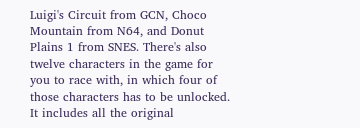Luigi's Circuit from GCN, Choco Mountain from N64, and Donut Plains 1 from SNES. There's also twelve characters in the game for you to race with, in which four of those characters has to be unlocked. It includes all the original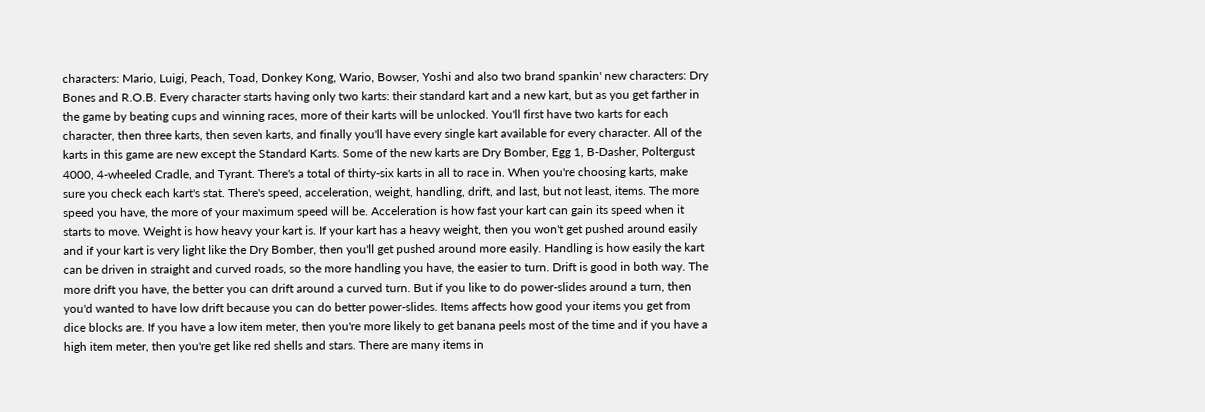characters: Mario, Luigi, Peach, Toad, Donkey Kong, Wario, Bowser, Yoshi and also two brand spankin' new characters: Dry Bones and R.O.B. Every character starts having only two karts: their standard kart and a new kart, but as you get farther in the game by beating cups and winning races, more of their karts will be unlocked. You'll first have two karts for each character, then three karts, then seven karts, and finally you'll have every single kart available for every character. All of the karts in this game are new except the Standard Karts. Some of the new karts are Dry Bomber, Egg 1, B-Dasher, Poltergust 4000, 4-wheeled Cradle, and Tyrant. There's a total of thirty-six karts in all to race in. When you're choosing karts, make sure you check each kart's stat. There's speed, acceleration, weight, handling, drift, and last, but not least, items. The more speed you have, the more of your maximum speed will be. Acceleration is how fast your kart can gain its speed when it starts to move. Weight is how heavy your kart is. If your kart has a heavy weight, then you won't get pushed around easily and if your kart is very light like the Dry Bomber, then you'll get pushed around more easily. Handling is how easily the kart can be driven in straight and curved roads, so the more handling you have, the easier to turn. Drift is good in both way. The more drift you have, the better you can drift around a curved turn. But if you like to do power-slides around a turn, then you'd wanted to have low drift because you can do better power-slides. Items affects how good your items you get from dice blocks are. If you have a low item meter, then you're more likely to get banana peels most of the time and if you have a high item meter, then you're get like red shells and stars. There are many items in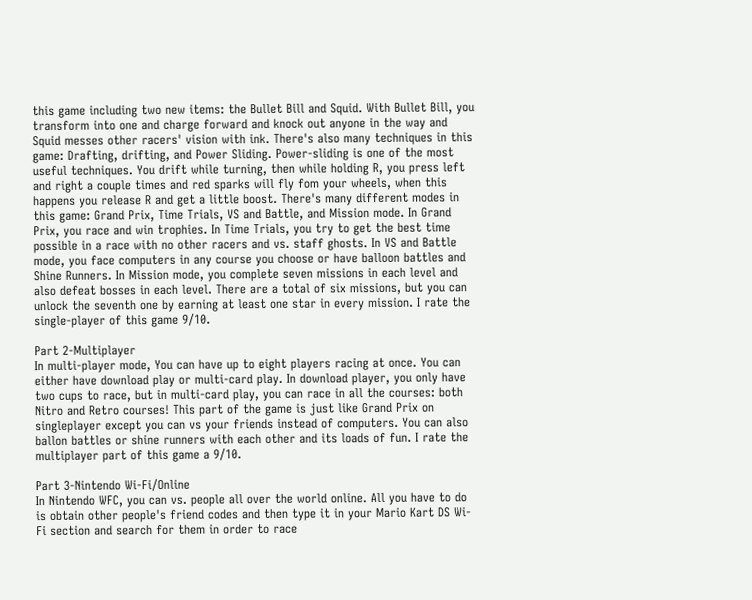this game including two new items: the Bullet Bill and Squid. With Bullet Bill, you transform into one and charge forward and knock out anyone in the way and Squid messes other racers' vision with ink. There's also many techniques in this game: Drafting, drifting, and Power Sliding. Power-sliding is one of the most useful techniques. You drift while turning, then while holding R, you press left and right a couple times and red sparks will fly fom your wheels, when this happens you release R and get a little boost. There's many different modes in this game: Grand Prix, Time Trials, VS and Battle, and Mission mode. In Grand Prix, you race and win trophies. In Time Trials, you try to get the best time possible in a race with no other racers and vs. staff ghosts. In VS and Battle mode, you face computers in any course you choose or have balloon battles and Shine Runners. In Mission mode, you complete seven missions in each level and also defeat bosses in each level. There are a total of six missions, but you can unlock the seventh one by earning at least one star in every mission. I rate the single-player of this game 9/10.

Part 2-Multiplayer
In multi-player mode, You can have up to eight players racing at once. You can either have download play or multi-card play. In download player, you only have two cups to race, but in multi-card play, you can race in all the courses: both Nitro and Retro courses! This part of the game is just like Grand Prix on singleplayer except you can vs your friends instead of computers. You can also ballon battles or shine runners with each other and its loads of fun. I rate the multiplayer part of this game a 9/10.

Part 3-Nintendo Wi-Fi/Online
In Nintendo WFC, you can vs. people all over the world online. All you have to do is obtain other people's friend codes and then type it in your Mario Kart DS Wi-Fi section and search for them in order to race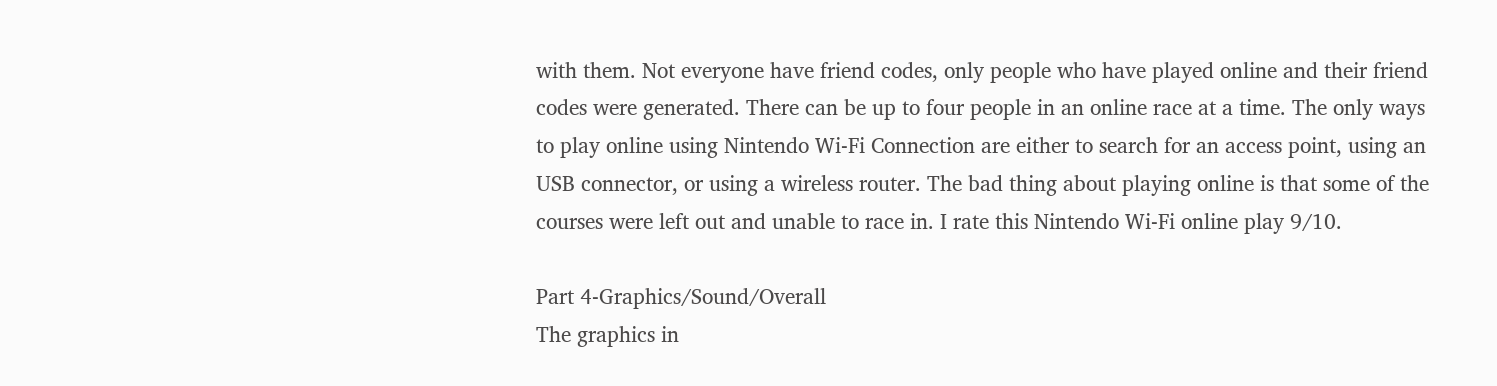with them. Not everyone have friend codes, only people who have played online and their friend codes were generated. There can be up to four people in an online race at a time. The only ways to play online using Nintendo Wi-Fi Connection are either to search for an access point, using an USB connector, or using a wireless router. The bad thing about playing online is that some of the courses were left out and unable to race in. I rate this Nintendo Wi-Fi online play 9/10.

Part 4-Graphics/Sound/Overall
The graphics in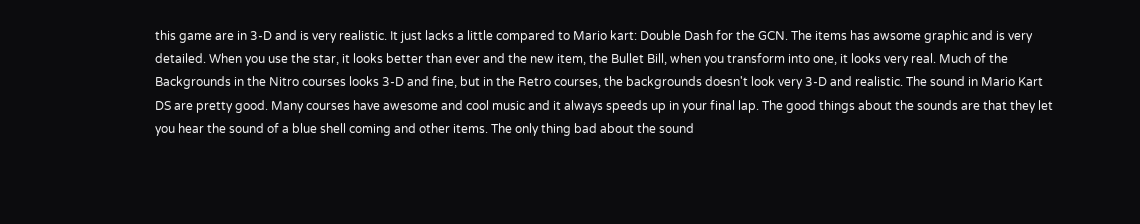this game are in 3-D and is very realistic. It just lacks a little compared to Mario kart: Double Dash for the GCN. The items has awsome graphic and is very detailed. When you use the star, it looks better than ever and the new item, the Bullet Bill, when you transform into one, it looks very real. Much of the Backgrounds in the Nitro courses looks 3-D and fine, but in the Retro courses, the backgrounds doesn't look very 3-D and realistic. The sound in Mario Kart DS are pretty good. Many courses have awesome and cool music and it always speeds up in your final lap. The good things about the sounds are that they let you hear the sound of a blue shell coming and other items. The only thing bad about the sound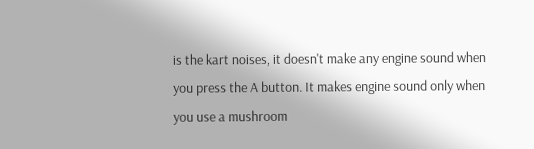is the kart noises, it doesn't make any engine sound when you press the A button. It makes engine sound only when you use a mushroom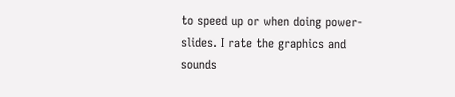to speed up or when doing power-slides. I rate the graphics and sounds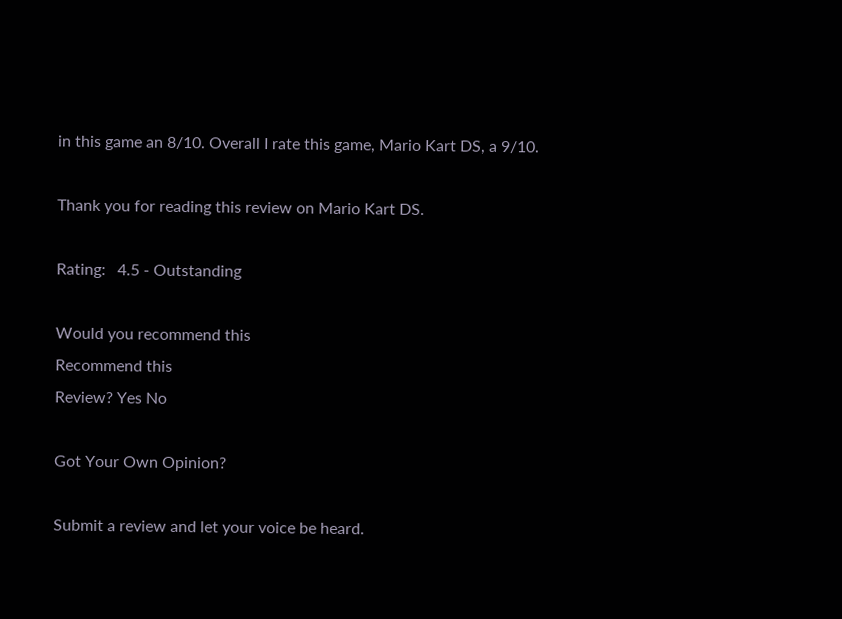in this game an 8/10. Overall I rate this game, Mario Kart DS, a 9/10.

Thank you for reading this review on Mario Kart DS.

Rating:   4.5 - Outstanding

Would you recommend this
Recommend this
Review? Yes No

Got Your Own Opinion?

Submit a review and let your voice be heard.